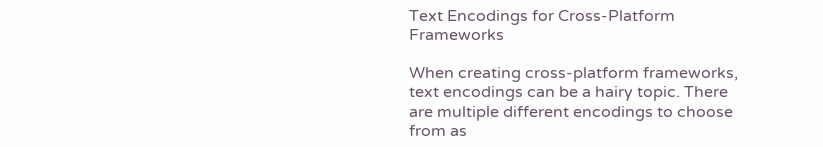Text Encodings for Cross-Platform Frameworks

When creating cross-platform frameworks, text encodings can be a hairy topic. There are multiple different encodings to choose from as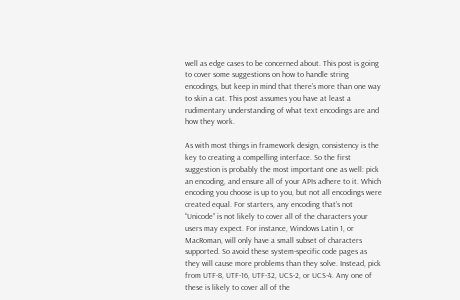well as edge cases to be concerned about. This post is going to cover some suggestions on how to handle string encodings, but keep in mind that there’s more than one way to skin a cat. This post assumes you have at least a rudimentary understanding of what text encodings are and how they work.

As with most things in framework design, consistency is the key to creating a compelling interface. So the first suggestion is probably the most important one as well: pick an encoding, and ensure all of your APIs adhere to it. Which encoding you choose is up to you, but not all encodings were created equal. For starters, any encoding that’s not “Unicode” is not likely to cover all of the characters your users may expect. For instance, Windows Latin 1, or MacRoman, will only have a small subset of characters supported. So avoid these system-specific code pages as they will cause more problems than they solve. Instead, pick from UTF-8, UTF-16, UTF-32, UCS-2, or UCS-4. Any one of these is likely to cover all of the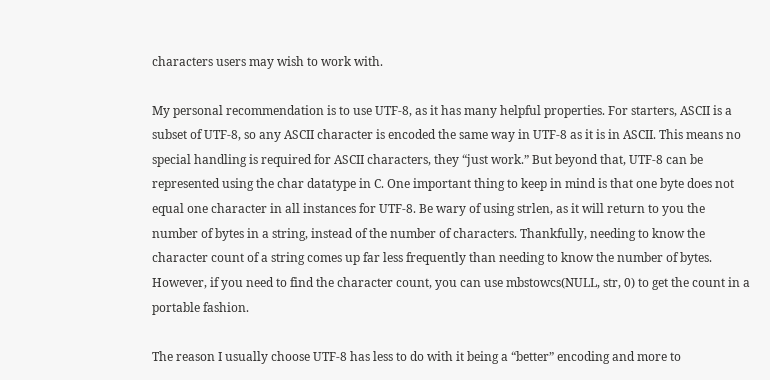characters users may wish to work with.

My personal recommendation is to use UTF-8, as it has many helpful properties. For starters, ASCII is a subset of UTF-8, so any ASCII character is encoded the same way in UTF-8 as it is in ASCII. This means no special handling is required for ASCII characters, they “just work.” But beyond that, UTF-8 can be represented using the char datatype in C. One important thing to keep in mind is that one byte does not equal one character in all instances for UTF-8. Be wary of using strlen, as it will return to you the number of bytes in a string, instead of the number of characters. Thankfully, needing to know the character count of a string comes up far less frequently than needing to know the number of bytes. However, if you need to find the character count, you can use mbstowcs(NULL, str, 0) to get the count in a portable fashion.

The reason I usually choose UTF-8 has less to do with it being a “better” encoding and more to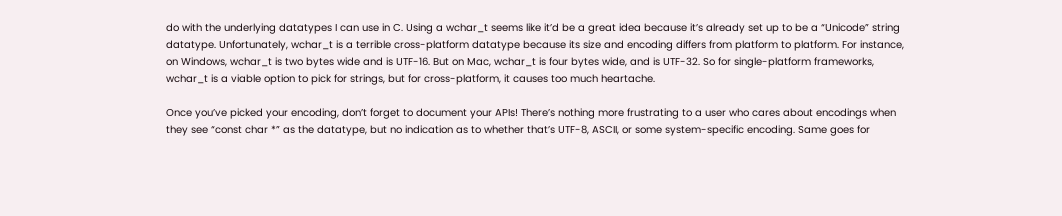do with the underlying datatypes I can use in C. Using a wchar_t seems like it’d be a great idea because it’s already set up to be a “Unicode” string datatype. Unfortunately, wchar_t is a terrible cross-platform datatype because its size and encoding differs from platform to platform. For instance, on Windows, wchar_t is two bytes wide and is UTF-16. But on Mac, wchar_t is four bytes wide, and is UTF-32. So for single-platform frameworks, wchar_t is a viable option to pick for strings, but for cross-platform, it causes too much heartache.

Once you’ve picked your encoding, don’t forget to document your APIs! There’s nothing more frustrating to a user who cares about encodings when they see “const char *” as the datatype, but no indication as to whether that’s UTF-8, ASCII, or some system-specific encoding. Same goes for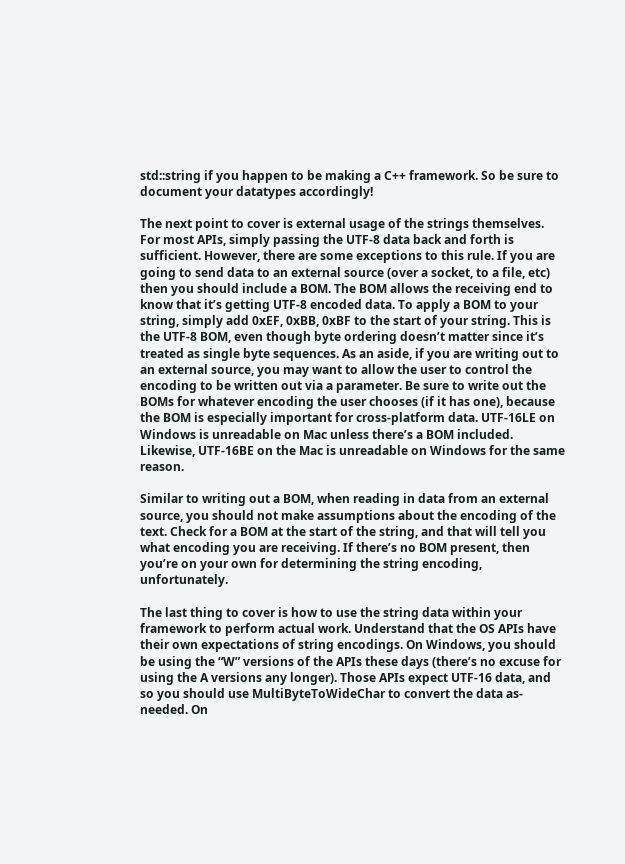std::string if you happen to be making a C++ framework. So be sure to document your datatypes accordingly!

The next point to cover is external usage of the strings themselves. For most APIs, simply passing the UTF-8 data back and forth is sufficient. However, there are some exceptions to this rule. If you are going to send data to an external source (over a socket, to a file, etc) then you should include a BOM. The BOM allows the receiving end to know that it’s getting UTF-8 encoded data. To apply a BOM to your string, simply add 0xEF, 0xBB, 0xBF to the start of your string. This is the UTF-8 BOM, even though byte ordering doesn’t matter since it’s treated as single byte sequences. As an aside, if you are writing out to an external source, you may want to allow the user to control the encoding to be written out via a parameter. Be sure to write out the BOMs for whatever encoding the user chooses (if it has one), because the BOM is especially important for cross-platform data. UTF-16LE on Windows is unreadable on Mac unless there’s a BOM included. Likewise, UTF-16BE on the Mac is unreadable on Windows for the same reason.

Similar to writing out a BOM, when reading in data from an external source, you should not make assumptions about the encoding of the text. Check for a BOM at the start of the string, and that will tell you what encoding you are receiving. If there’s no BOM present, then you’re on your own for determining the string encoding, unfortunately.

The last thing to cover is how to use the string data within your framework to perform actual work. Understand that the OS APIs have their own expectations of string encodings. On Windows, you should be using the “W” versions of the APIs these days (there’s no excuse for using the A versions any longer). Those APIs expect UTF-16 data, and so you should use MultiByteToWideChar to convert the data as-needed. On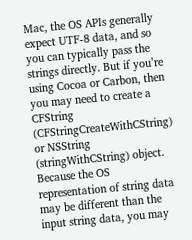Mac, the OS APIs generally expect UTF-8 data, and so you can typically pass the strings directly. But if you’re using Cocoa or Carbon, then you may need to create a CFString (CFStringCreateWithCString) or NSString (stringWithCString) object. Because the OS representation of string data may be different than the input string data, you may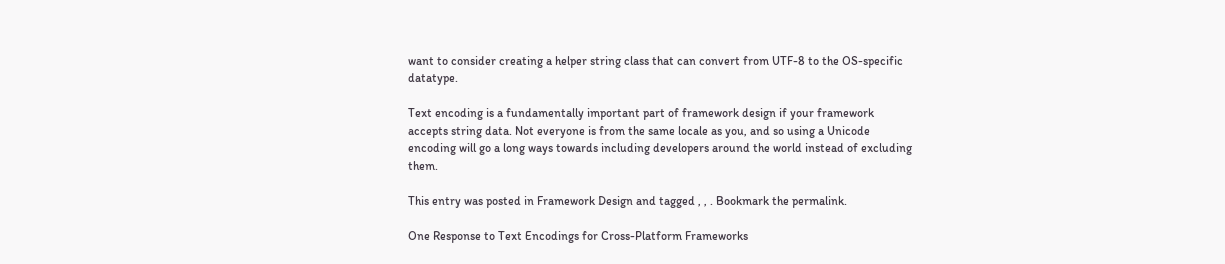want to consider creating a helper string class that can convert from UTF-8 to the OS-specific datatype.

Text encoding is a fundamentally important part of framework design if your framework accepts string data. Not everyone is from the same locale as you, and so using a Unicode encoding will go a long ways towards including developers around the world instead of excluding them.

This entry was posted in Framework Design and tagged , , . Bookmark the permalink.

One Response to Text Encodings for Cross-Platform Frameworks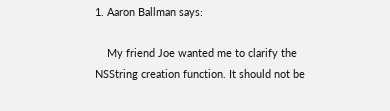1. Aaron Ballman says:

    My friend Joe wanted me to clarify the NSString creation function. It should not be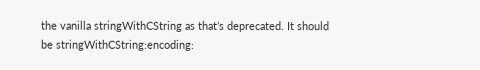the vanilla stringWithCString as that’s deprecated. It should be stringWithCString:encoding: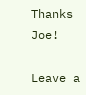Thanks Joe!

Leave a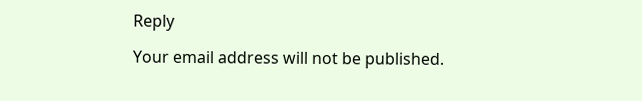Reply

Your email address will not be published.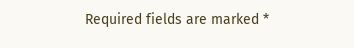Required fields are marked *